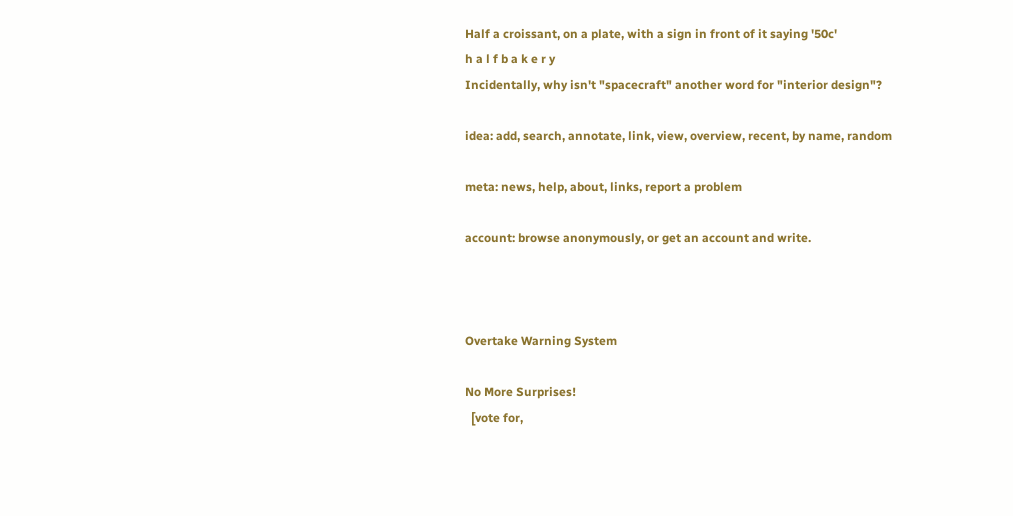Half a croissant, on a plate, with a sign in front of it saying '50c'
h a l f b a k e r y
Incidentally, why isn't "spacecraft" another word for "interior design"?

idea: add, search, annotate, link, view, overview, recent, by name, random

meta: news, help, about, links, report a problem

account: browse anonymously, or get an account and write.



Overtake Warning System

No More Surprises!
  [vote for,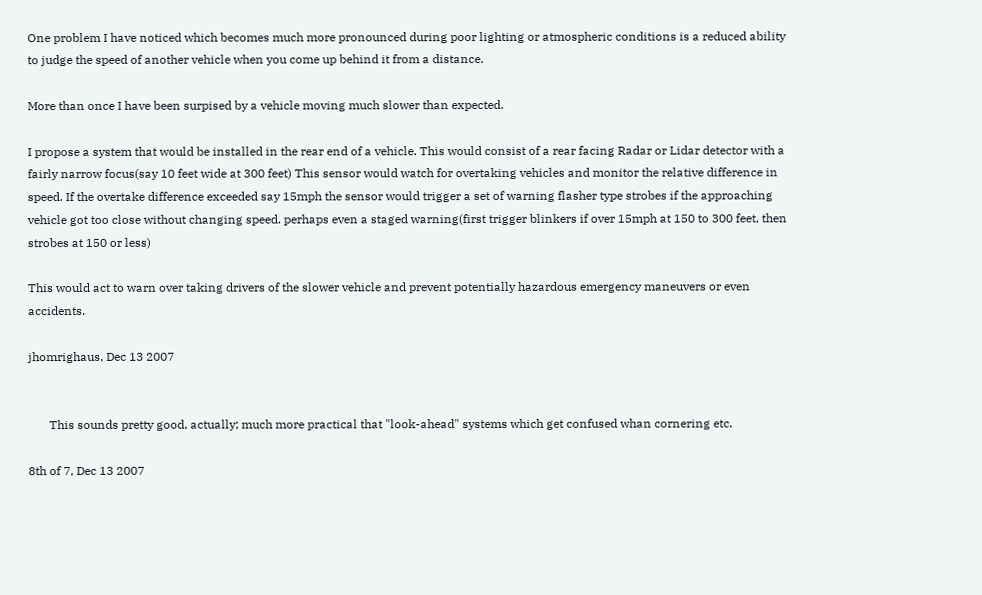One problem I have noticed which becomes much more pronounced during poor lighting or atmospheric conditions is a reduced ability to judge the speed of another vehicle when you come up behind it from a distance.

More than once I have been surpised by a vehicle moving much slower than expected.

I propose a system that would be installed in the rear end of a vehicle. This would consist of a rear facing Radar or Lidar detector with a fairly narrow focus(say 10 feet wide at 300 feet) This sensor would watch for overtaking vehicles and monitor the relative difference in speed. If the overtake difference exceeded say 15mph the sensor would trigger a set of warning flasher type strobes if the approaching vehicle got too close without changing speed. perhaps even a staged warning(first trigger blinkers if over 15mph at 150 to 300 feet, then strobes at 150 or less)

This would act to warn over taking drivers of the slower vehicle and prevent potentially hazardous emergency maneuvers or even accidents.

jhomrighaus, Dec 13 2007


       This sounds pretty good, actually; much more practical that "look-ahead" systems which get confused whan cornering etc.

8th of 7, Dec 13 2007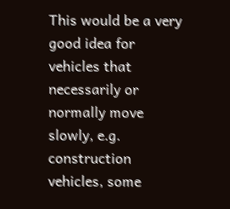This would be a very good idea for vehicles that necessarily or normally move slowly, e.g. construction vehicles, some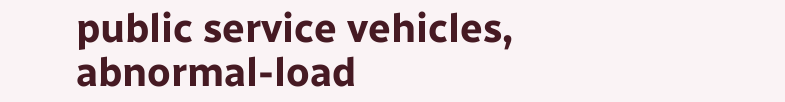public service vehicles, abnormal-load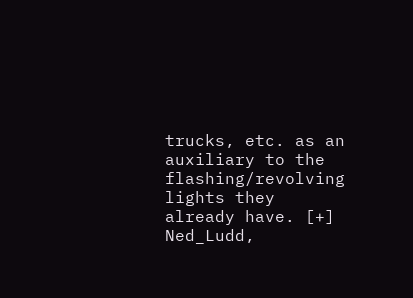trucks, etc. as an auxiliary to the flashing/revolving lights they already have. [+]
Ned_Ludd,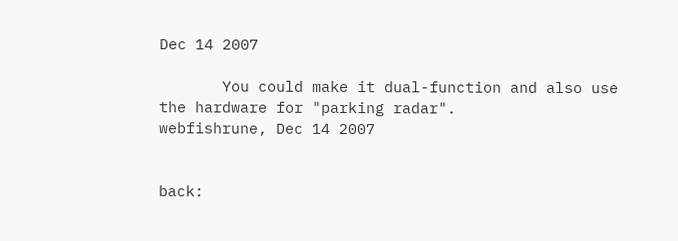Dec 14 2007

       You could make it dual-function and also use the hardware for "parking radar".
webfishrune, Dec 14 2007


back: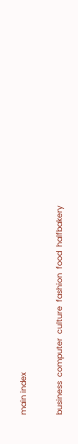main index

business  computer  culture  fashion  food  halfbakery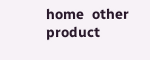home  other  product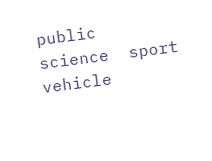public  science  sport  vehicle